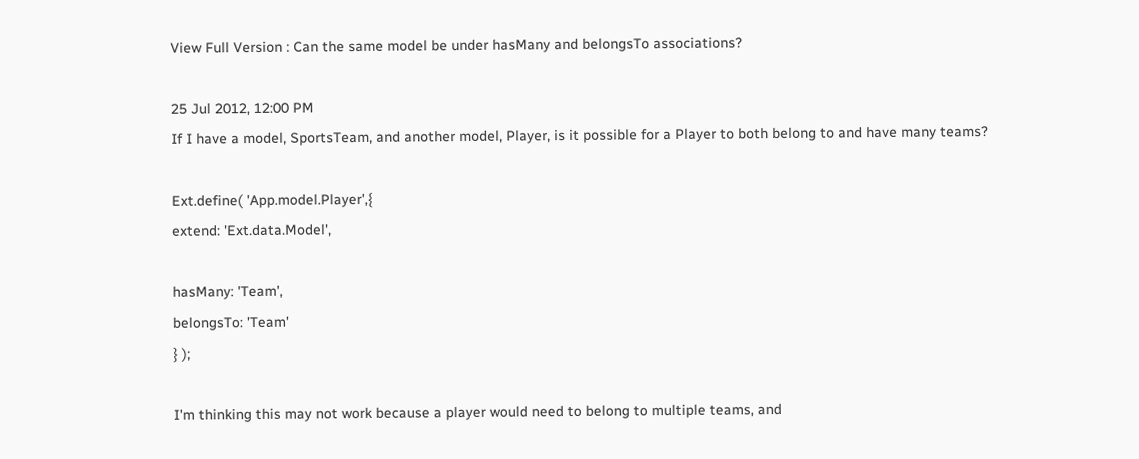View Full Version : Can the same model be under hasMany and belongsTo associations?

25 Jul 2012, 12:00 PM
If I have a model, SportsTeam, and another model, Player, is it possible for a Player to both belong to and have many teams?

Ext.define( 'App.model.Player',{
extend: 'Ext.data.Model',

hasMany: 'Team',
belongsTo: 'Team'
} );

I'm thinking this may not work because a player would need to belong to multiple teams, and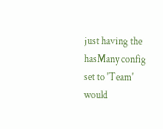just having the hasMany config set to 'Team' would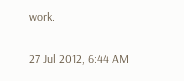work.

27 Jul 2012, 6:44 AM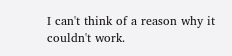I can't think of a reason why it couldn't work.